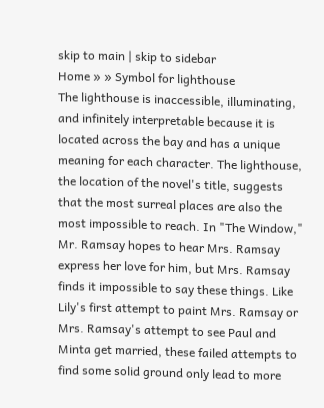skip to main | skip to sidebar
Home » » Symbol for lighthouse
The lighthouse is inaccessible, illuminating, and infinitely interpretable because it is located across the bay and has a unique meaning for each character. The lighthouse, the location of the novel's title, suggests that the most surreal places are also the most impossible to reach. In "The Window," Mr. Ramsay hopes to hear Mrs. Ramsay express her love for him, but Mrs. Ramsay finds it impossible to say these things. Like Lily's first attempt to paint Mrs. Ramsay or Mrs. Ramsay's attempt to see Paul and Minta get married, these failed attempts to find some solid ground only lead to more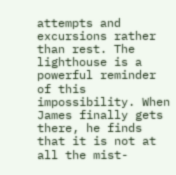attempts and excursions rather than rest. The lighthouse is a powerful reminder of this impossibility. When James finally gets there, he finds that it is not at all the mist-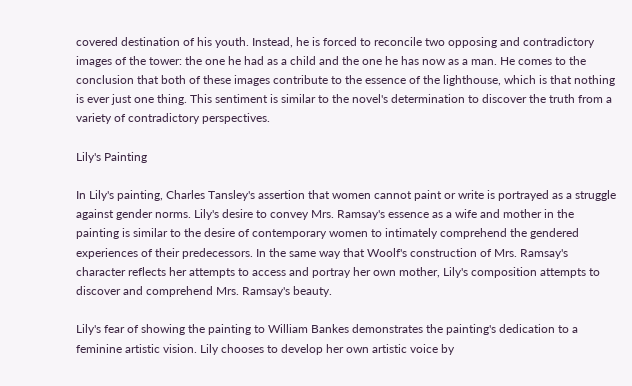covered destination of his youth. Instead, he is forced to reconcile two opposing and contradictory images of the tower: the one he had as a child and the one he has now as a man. He comes to the conclusion that both of these images contribute to the essence of the lighthouse, which is that nothing is ever just one thing. This sentiment is similar to the novel's determination to discover the truth from a variety of contradictory perspectives.

Lily's Painting

In Lily's painting, Charles Tansley's assertion that women cannot paint or write is portrayed as a struggle against gender norms. Lily's desire to convey Mrs. Ramsay's essence as a wife and mother in the painting is similar to the desire of contemporary women to intimately comprehend the gendered experiences of their predecessors. In the same way that Woolf's construction of Mrs. Ramsay's character reflects her attempts to access and portray her own mother, Lily's composition attempts to discover and comprehend Mrs. Ramsay's beauty.

Lily's fear of showing the painting to William Bankes demonstrates the painting's dedication to a feminine artistic vision. Lily chooses to develop her own artistic voice by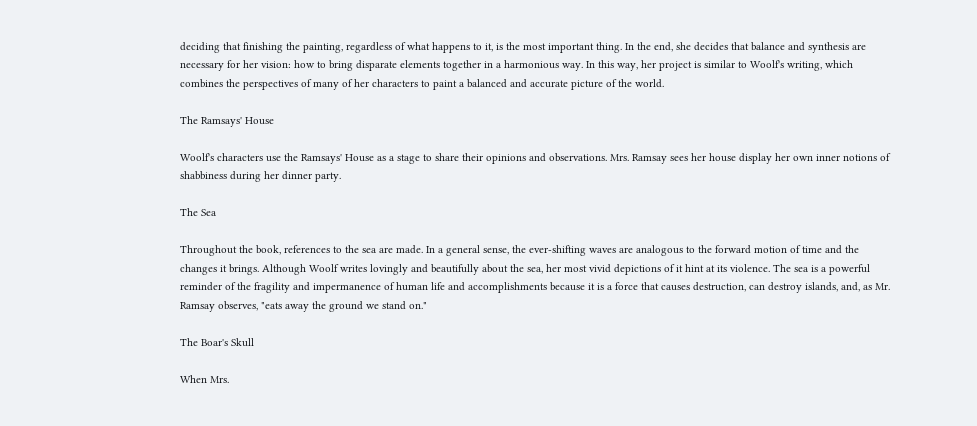deciding that finishing the painting, regardless of what happens to it, is the most important thing. In the end, she decides that balance and synthesis are necessary for her vision: how to bring disparate elements together in a harmonious way. In this way, her project is similar to Woolf's writing, which combines the perspectives of many of her characters to paint a balanced and accurate picture of the world.

The Ramsays' House

Woolf's characters use the Ramsays' House as a stage to share their opinions and observations. Mrs. Ramsay sees her house display her own inner notions of shabbiness during her dinner party.

The Sea

Throughout the book, references to the sea are made. In a general sense, the ever-shifting waves are analogous to the forward motion of time and the changes it brings. Although Woolf writes lovingly and beautifully about the sea, her most vivid depictions of it hint at its violence. The sea is a powerful reminder of the fragility and impermanence of human life and accomplishments because it is a force that causes destruction, can destroy islands, and, as Mr. Ramsay observes, "eats away the ground we stand on."

The Boar's Skull

When Mrs.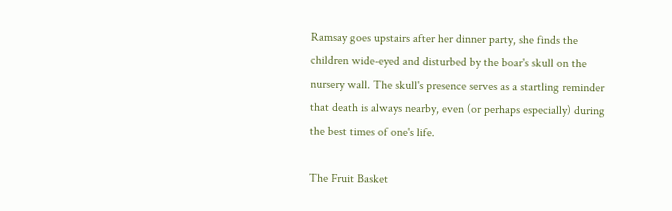Ramsay goes upstairs after her dinner party, she finds the children wide-eyed and disturbed by the boar's skull on the nursery wall. The skull's presence serves as a startling reminder that death is always nearby, even (or perhaps especially) during the best times of one's life.

The Fruit Basket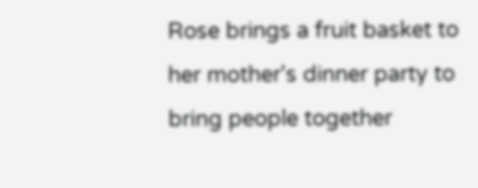Rose brings a fruit basket to her mother's dinner party to bring people together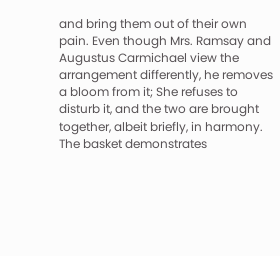and bring them out of their own pain. Even though Mrs. Ramsay and Augustus Carmichael view the arrangement differently, he removes a bloom from it; She refuses to disturb it, and the two are brought together, albeit briefly, in harmony. The basket demonstrates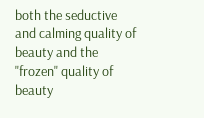both the seductive and calming quality of beauty and the "frozen" quality of beauty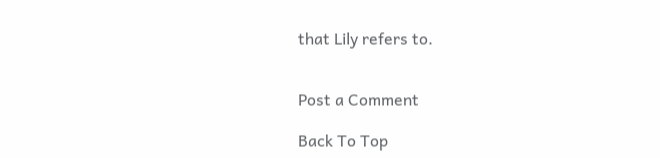that Lily refers to.


Post a Comment

Back To Top